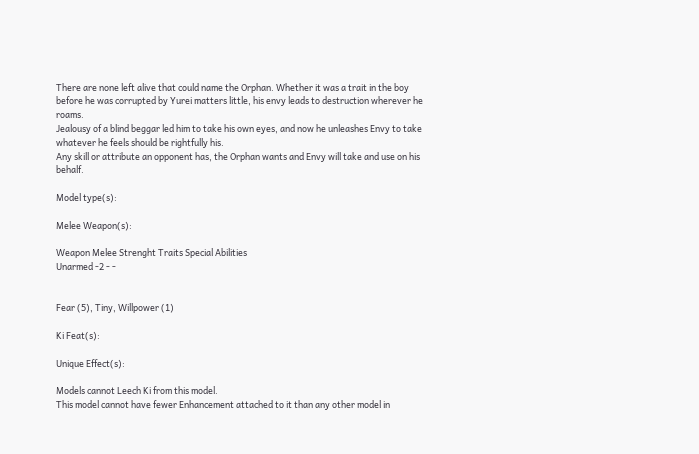There are none left alive that could name the Orphan. Whether it was a trait in the boy before he was corrupted by Yurei matters little, his envy leads to destruction wherever he roams.
Jealousy of a blind beggar led him to take his own eyes, and now he unleashes Envy to take whatever he feels should be rightfully his.
Any skill or attribute an opponent has, the Orphan wants and Envy will take and use on his behalf.

Model type(s):

Melee Weapon(s):

Weapon Melee Strenght Traits Special Abilities
Unarmed -2 - -


Fear (5), Tiny, Willpower (1)

Ki Feat(s):

Unique Effect(s):

Models cannot Leech Ki from this model.
This model cannot have fewer Enhancement attached to it than any other model in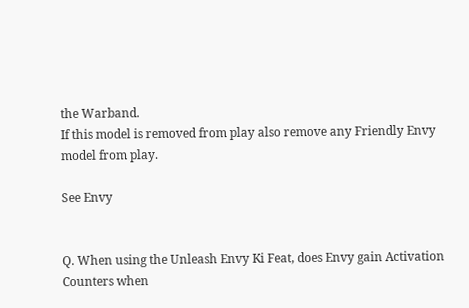the Warband.
If this model is removed from play also remove any Friendly Envy model from play.

See Envy


Q. When using the Unleash Envy Ki Feat, does Envy gain Activation Counters when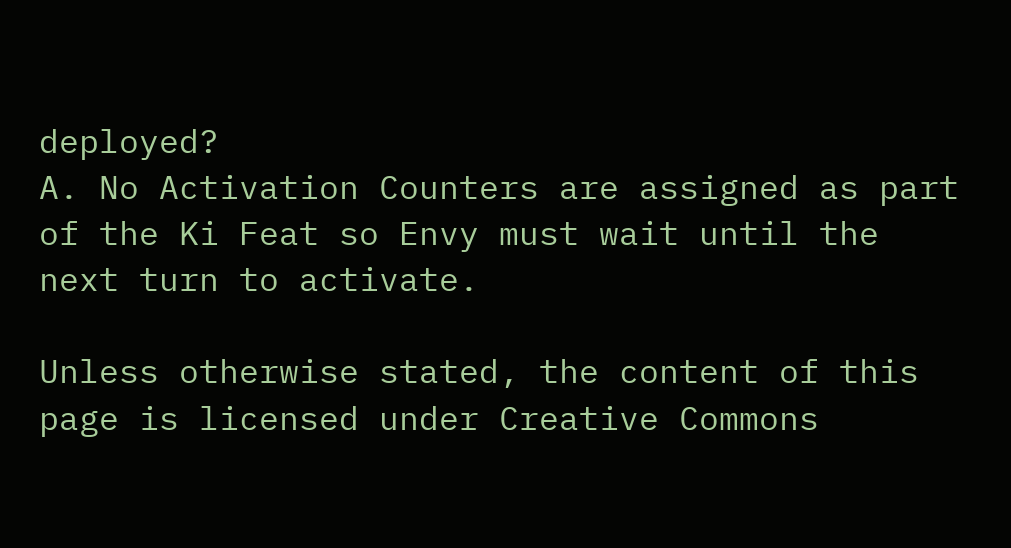deployed?
A. No Activation Counters are assigned as part of the Ki Feat so Envy must wait until the next turn to activate.

Unless otherwise stated, the content of this page is licensed under Creative Commons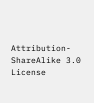Attribution-ShareAlike 3.0 License